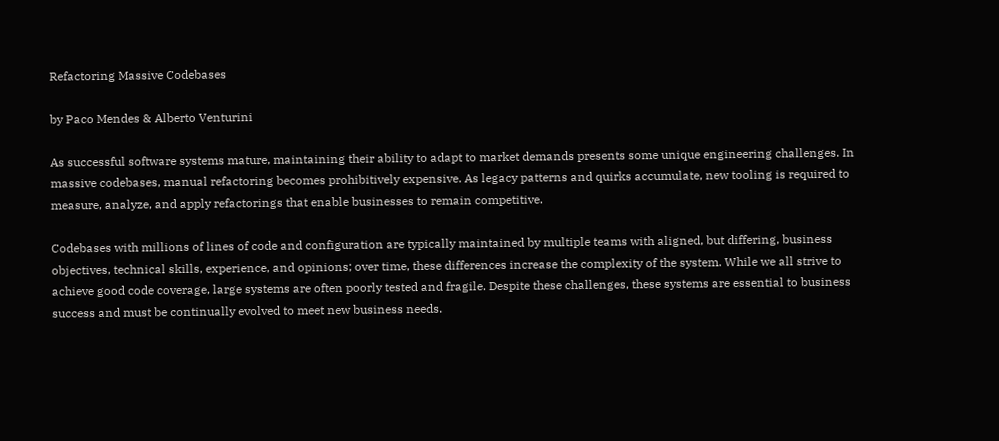Refactoring Massive Codebases

by Paco Mendes & Alberto Venturini

As successful software systems mature, maintaining their ability to adapt to market demands presents some unique engineering challenges. In massive codebases, manual refactoring becomes prohibitively expensive. As legacy patterns and quirks accumulate, new tooling is required to measure, analyze, and apply refactorings that enable businesses to remain competitive.

Codebases with millions of lines of code and configuration are typically maintained by multiple teams with aligned, but differing, business objectives, technical skills, experience, and opinions; over time, these differences increase the complexity of the system. While we all strive to achieve good code coverage, large systems are often poorly tested and fragile. Despite these challenges, these systems are essential to business success and must be continually evolved to meet new business needs.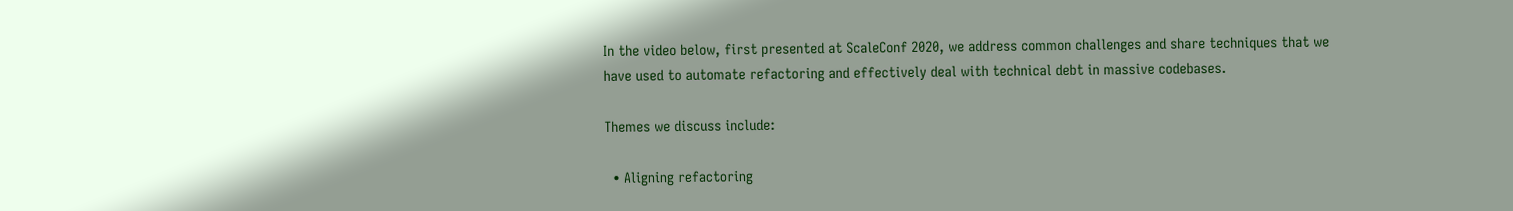In the video below, first presented at ScaleConf 2020, we address common challenges and share techniques that we have used to automate refactoring and effectively deal with technical debt in massive codebases.

Themes we discuss include:

  • Aligning refactoring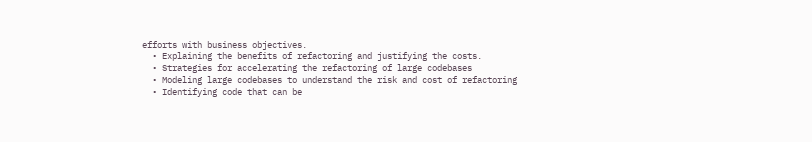efforts with business objectives.
  • Explaining the benefits of refactoring and justifying the costs.
  • Strategies for accelerating the refactoring of large codebases
  • Modeling large codebases to understand the risk and cost of refactoring
  • Identifying code that can be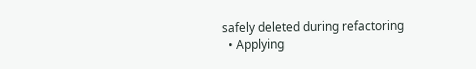safely deleted during refactoring
  • Applying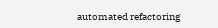automated refactoring